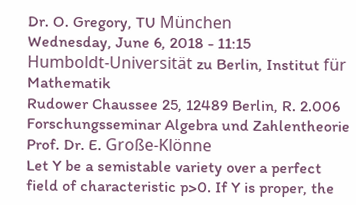Dr. O. Gregory, TU München
Wednesday, June 6, 2018 - 11:15
Humboldt-Universität zu Berlin, Institut für Mathematik
Rudower Chaussee 25, 12489 Berlin, R. 2.006
Forschungsseminar Algebra und Zahlentheorie
Prof. Dr. E. Große-Klönne
Let Y be a semistable variety over a perfect field of characteristic p>0. If Y is proper, the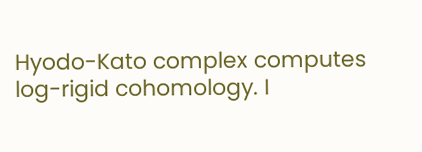Hyodo-Kato complex computes log-rigid cohomology. I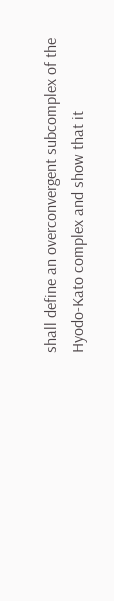shall define an overconvergent subcomplex of the Hyodo-Kato complex and show that it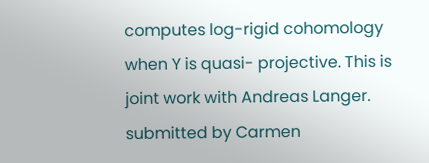computes log-rigid cohomology when Y is quasi- projective. This is joint work with Andreas Langer.
submitted by Carmen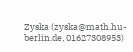Zyska (zyska@math.hu-berlin.de, 01627308953)